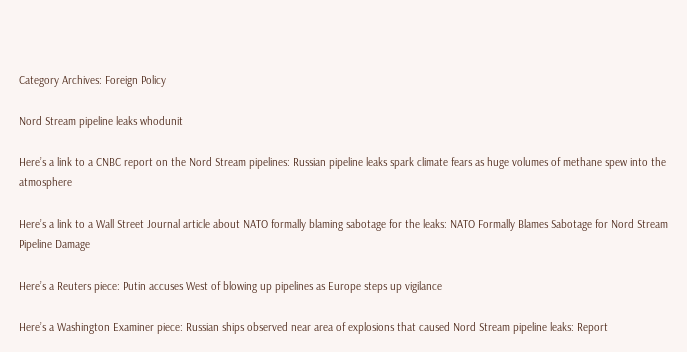Category Archives: Foreign Policy

Nord Stream pipeline leaks whodunit

Here’s a link to a CNBC report on the Nord Stream pipelines: Russian pipeline leaks spark climate fears as huge volumes of methane spew into the atmosphere

Here’s a link to a Wall Street Journal article about NATO formally blaming sabotage for the leaks: NATO Formally Blames Sabotage for Nord Stream Pipeline Damage

Here’s a Reuters piece: Putin accuses West of blowing up pipelines as Europe steps up vigilance

Here’s a Washington Examiner piece: Russian ships observed near area of explosions that caused Nord Stream pipeline leaks: Report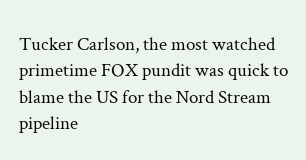Tucker Carlson, the most watched primetime FOX pundit was quick to blame the US for the Nord Stream pipeline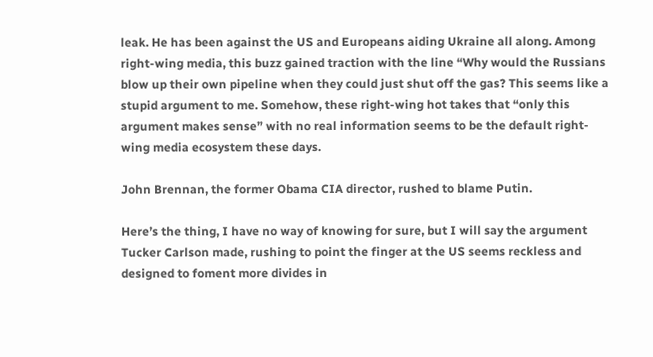leak. He has been against the US and Europeans aiding Ukraine all along. Among right-wing media, this buzz gained traction with the line “Why would the Russians blow up their own pipeline when they could just shut off the gas? This seems like a stupid argument to me. Somehow, these right-wing hot takes that “only this argument makes sense” with no real information seems to be the default right-wing media ecosystem these days.

John Brennan, the former Obama CIA director, rushed to blame Putin.

Here’s the thing, I have no way of knowing for sure, but I will say the argument Tucker Carlson made, rushing to point the finger at the US seems reckless and designed to foment more divides in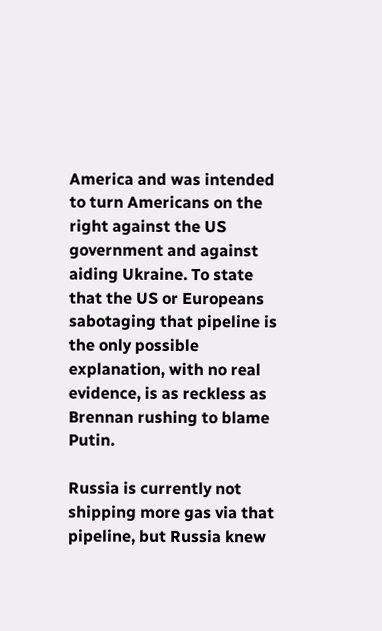America and was intended to turn Americans on the right against the US government and against aiding Ukraine. To state that the US or Europeans sabotaging that pipeline is the only possible explanation, with no real evidence, is as reckless as Brennan rushing to blame Putin.

Russia is currently not shipping more gas via that pipeline, but Russia knew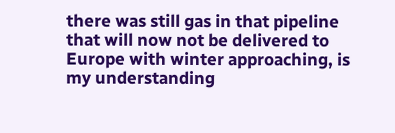there was still gas in that pipeline that will now not be delivered to Europe with winter approaching, is my understanding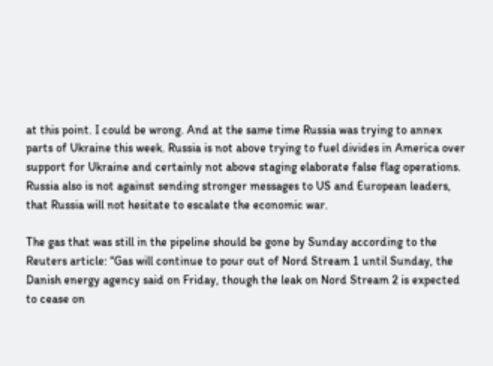at this point. I could be wrong. And at the same time Russia was trying to annex parts of Ukraine this week. Russia is not above trying to fuel divides in America over support for Ukraine and certainly not above staging elaborate false flag operations. Russia also is not against sending stronger messages to US and European leaders, that Russia will not hesitate to escalate the economic war.

The gas that was still in the pipeline should be gone by Sunday according to the Reuters article: “Gas will continue to pour out of Nord Stream 1 until Sunday, the Danish energy agency said on Friday, though the leak on Nord Stream 2 is expected to cease on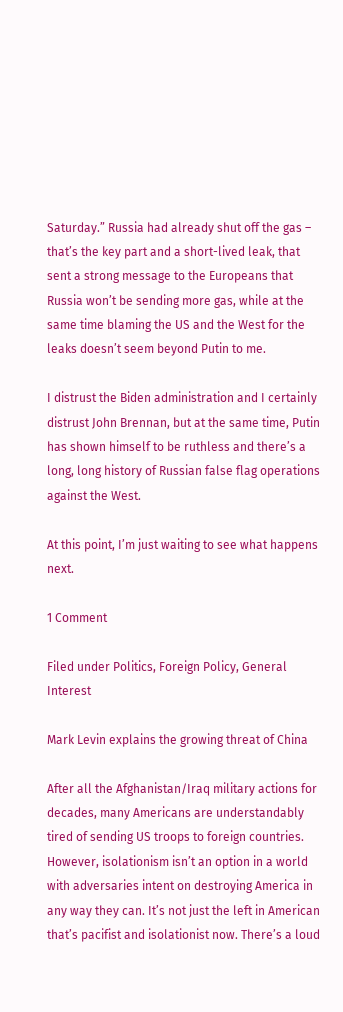Saturday.” Russia had already shut off the gas – that’s the key part and a short-lived leak, that sent a strong message to the Europeans that Russia won’t be sending more gas, while at the same time blaming the US and the West for the leaks doesn’t seem beyond Putin to me.

I distrust the Biden administration and I certainly distrust John Brennan, but at the same time, Putin has shown himself to be ruthless and there’s a long, long history of Russian false flag operations against the West.

At this point, I’m just waiting to see what happens next.

1 Comment

Filed under Politics, Foreign Policy, General Interest

Mark Levin explains the growing threat of China

After all the Afghanistan/Iraq military actions for decades, many Americans are understandably tired of sending US troops to foreign countries. However, isolationism isn’t an option in a world with adversaries intent on destroying America in any way they can. It’s not just the left in American that’s pacifist and isolationist now. There’s a loud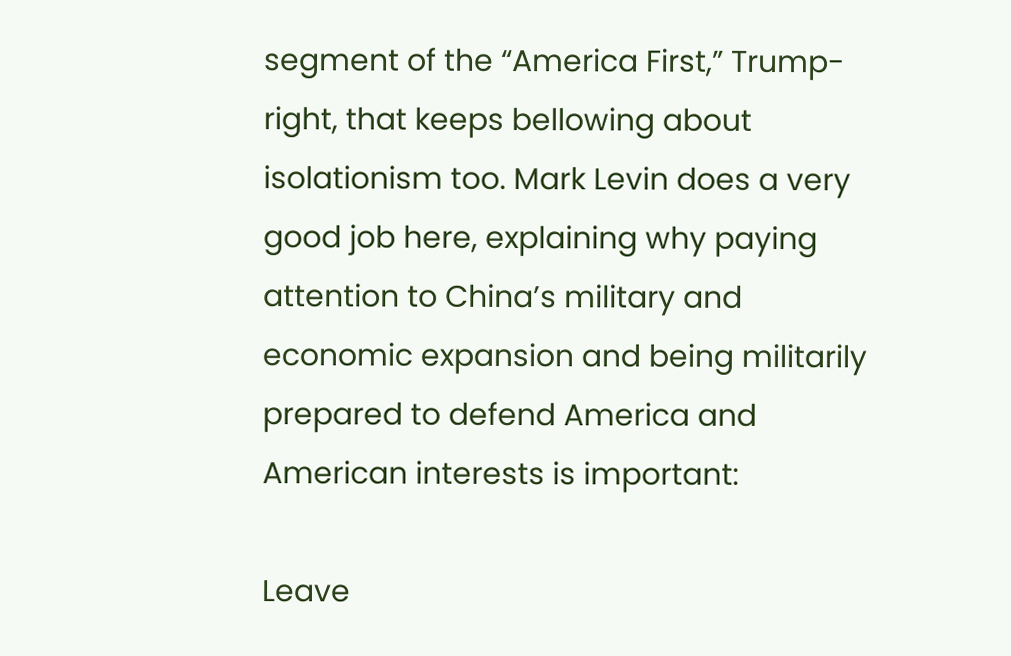segment of the “America First,” Trump-right, that keeps bellowing about isolationism too. Mark Levin does a very good job here, explaining why paying attention to China’s military and economic expansion and being militarily prepared to defend America and American interests is important:

Leave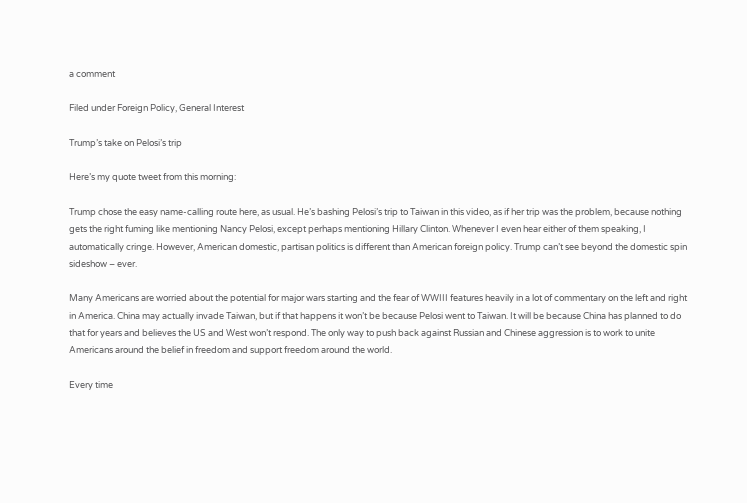a comment

Filed under Foreign Policy, General Interest

Trump’s take on Pelosi’s trip

Here’s my quote tweet from this morning:

Trump chose the easy name-calling route here, as usual. He’s bashing Pelosi’s trip to Taiwan in this video, as if her trip was the problem, because nothing gets the right fuming like mentioning Nancy Pelosi, except perhaps mentioning Hillary Clinton. Whenever I even hear either of them speaking, I automatically cringe. However, American domestic, partisan politics is different than American foreign policy. Trump can’t see beyond the domestic spin sideshow – ever.

Many Americans are worried about the potential for major wars starting and the fear of WWIII features heavily in a lot of commentary on the left and right in America. China may actually invade Taiwan, but if that happens it won’t be because Pelosi went to Taiwan. It will be because China has planned to do that for years and believes the US and West won’t respond. The only way to push back against Russian and Chinese aggression is to work to unite Americans around the belief in freedom and support freedom around the world.

Every time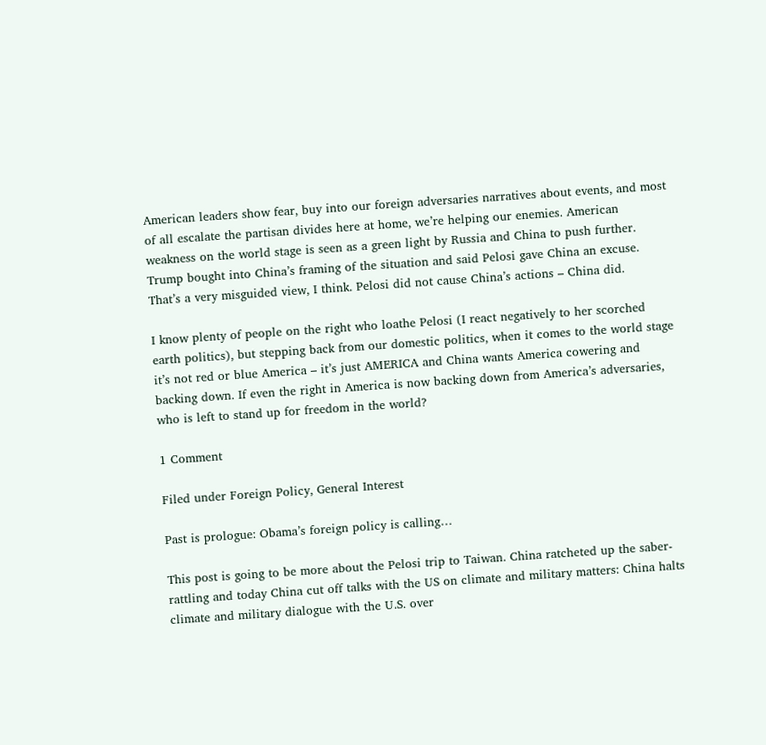American leaders show fear, buy into our foreign adversaries narratives about events, and most of all escalate the partisan divides here at home, we’re helping our enemies. American weakness on the world stage is seen as a green light by Russia and China to push further. Trump bought into China’s framing of the situation and said Pelosi gave China an excuse. That’s a very misguided view, I think. Pelosi did not cause China’s actions – China did.

I know plenty of people on the right who loathe Pelosi (I react negatively to her scorched earth politics), but stepping back from our domestic politics, when it comes to the world stage it’s not red or blue America – it’s just AMERICA and China wants America cowering and backing down. If even the right in America is now backing down from America’s adversaries, who is left to stand up for freedom in the world?

1 Comment

Filed under Foreign Policy, General Interest

Past is prologue: Obama’s foreign policy is calling…

This post is going to be more about the Pelosi trip to Taiwan. China ratcheted up the saber-rattling and today China cut off talks with the US on climate and military matters: China halts climate and military dialogue with the U.S. over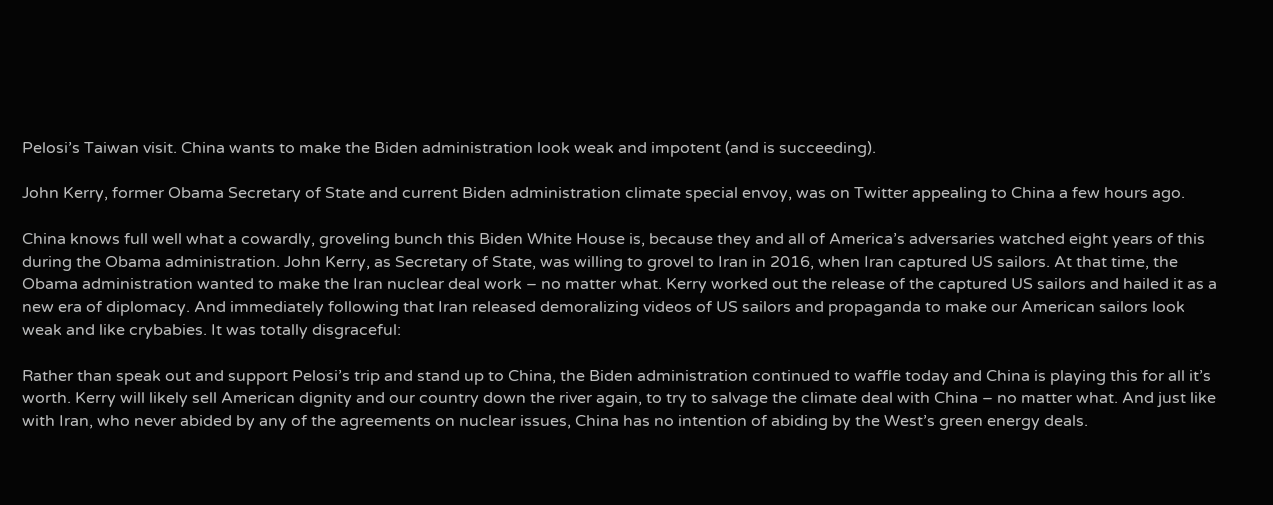Pelosi’s Taiwan visit. China wants to make the Biden administration look weak and impotent (and is succeeding).

John Kerry, former Obama Secretary of State and current Biden administration climate special envoy, was on Twitter appealing to China a few hours ago.

China knows full well what a cowardly, groveling bunch this Biden White House is, because they and all of America’s adversaries watched eight years of this during the Obama administration. John Kerry, as Secretary of State, was willing to grovel to Iran in 2016, when Iran captured US sailors. At that time, the Obama administration wanted to make the Iran nuclear deal work – no matter what. Kerry worked out the release of the captured US sailors and hailed it as a new era of diplomacy. And immediately following that Iran released demoralizing videos of US sailors and propaganda to make our American sailors look weak and like crybabies. It was totally disgraceful:

Rather than speak out and support Pelosi’s trip and stand up to China, the Biden administration continued to waffle today and China is playing this for all it’s worth. Kerry will likely sell American dignity and our country down the river again, to try to salvage the climate deal with China – no matter what. And just like with Iran, who never abided by any of the agreements on nuclear issues, China has no intention of abiding by the West’s green energy deals.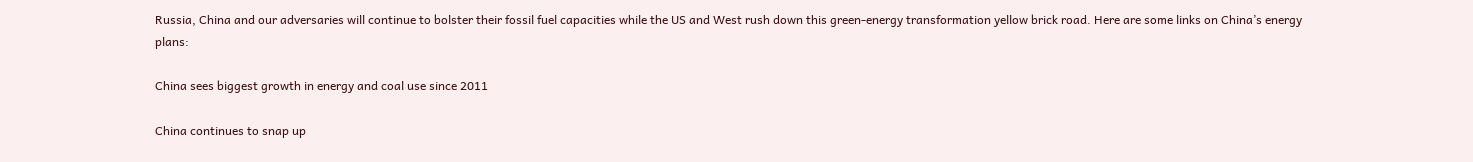Russia, China and our adversaries will continue to bolster their fossil fuel capacities while the US and West rush down this green-energy transformation yellow brick road. Here are some links on China’s energy plans:

China sees biggest growth in energy and coal use since 2011

China continues to snap up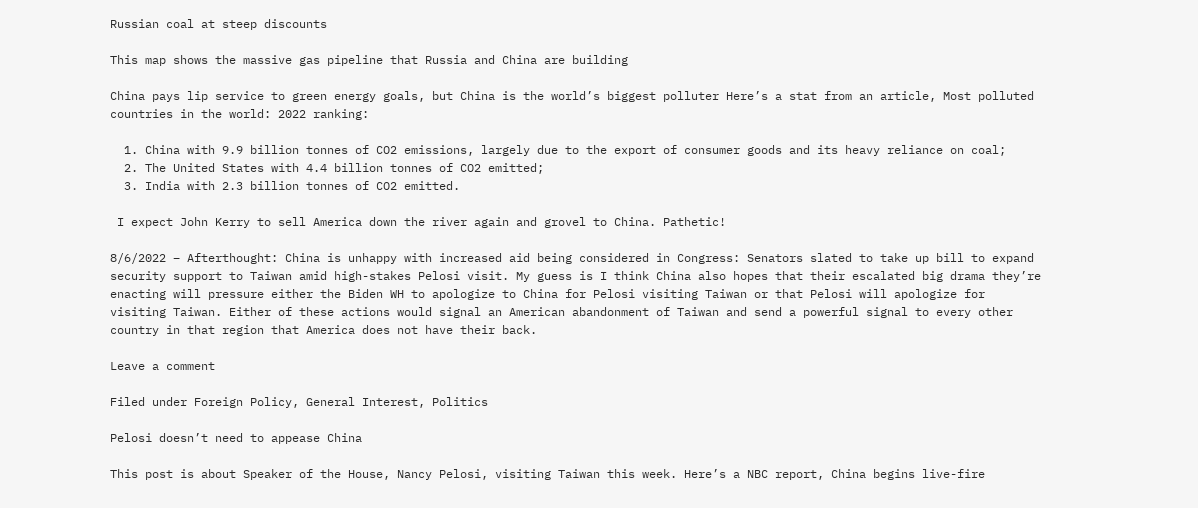Russian coal at steep discounts

This map shows the massive gas pipeline that Russia and China are building

China pays lip service to green energy goals, but China is the world’s biggest polluter Here’s a stat from an article, Most polluted countries in the world: 2022 ranking:

  1. China with 9.9 billion tonnes of CO2 emissions, largely due to the export of consumer goods and its heavy reliance on coal;
  2. The United States with 4.4 billion tonnes of CO2 emitted;
  3. India with 2.3 billion tonnes of CO2 emitted.

 I expect John Kerry to sell America down the river again and grovel to China. Pathetic!

8/6/2022 – Afterthought: China is unhappy with increased aid being considered in Congress: Senators slated to take up bill to expand security support to Taiwan amid high-stakes Pelosi visit. My guess is I think China also hopes that their escalated big drama they’re enacting will pressure either the Biden WH to apologize to China for Pelosi visiting Taiwan or that Pelosi will apologize for visiting Taiwan. Either of these actions would signal an American abandonment of Taiwan and send a powerful signal to every other country in that region that America does not have their back.

Leave a comment

Filed under Foreign Policy, General Interest, Politics

Pelosi doesn’t need to appease China

This post is about Speaker of the House, Nancy Pelosi, visiting Taiwan this week. Here’s a NBC report, China begins live-fire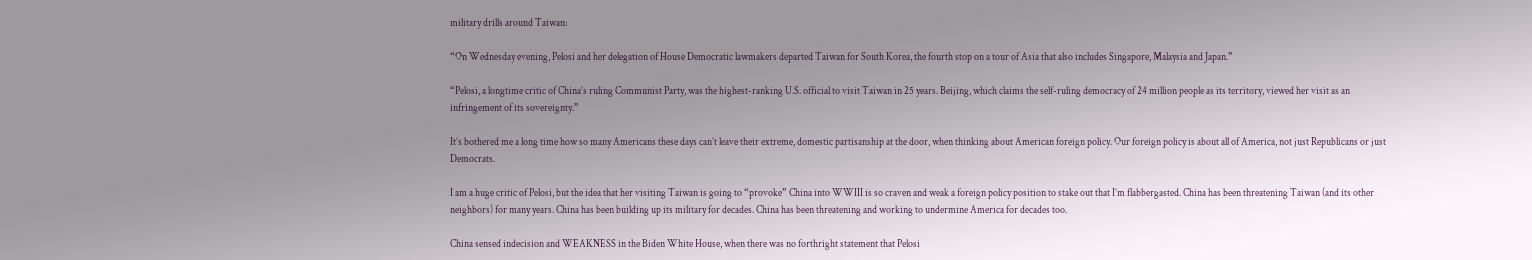military drills around Taiwan:

“On Wednesday evening, Pelosi and her delegation of House Democratic lawmakers departed Taiwan for South Korea, the fourth stop on a tour of Asia that also includes Singapore, Malaysia and Japan.”

“Pelosi, a longtime critic of China’s ruling Communist Party, was the highest-ranking U.S. official to visit Taiwan in 25 years. Beijing, which claims the self-ruling democracy of 24 million people as its territory, viewed her visit as an infringement of its sovereignty.”

It’s bothered me a long time how so many Americans these days can’t leave their extreme, domestic partisanship at the door, when thinking about American foreign policy. Our foreign policy is about all of America, not just Republicans or just Democrats.

I am a huge critic of Pelosi, but the idea that her visiting Taiwan is going to “provoke” China into WWIII is so craven and weak a foreign policy position to stake out that I’m flabbergasted. China has been threatening Taiwan (and its other neighbors) for many years. China has been building up its military for decades. China has been threatening and working to undermine America for decades too.

China sensed indecision and WEAKNESS in the Biden White House, when there was no forthright statement that Pelosi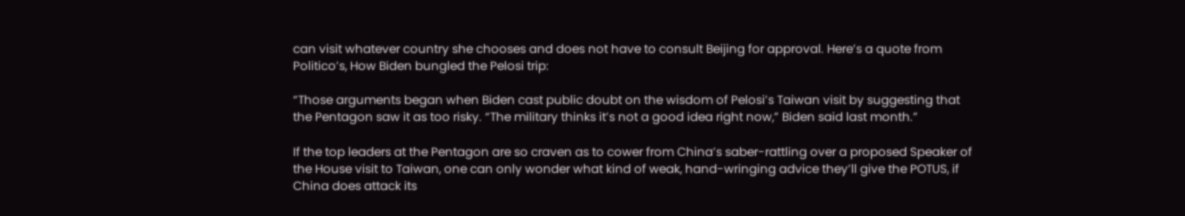can visit whatever country she chooses and does not have to consult Beijing for approval. Here’s a quote from Politico’s, How Biden bungled the Pelosi trip:

“Those arguments began when Biden cast public doubt on the wisdom of Pelosi’s Taiwan visit by suggesting that the Pentagon saw it as too risky. “The military thinks it’s not a good idea right now,” Biden said last month.”

If the top leaders at the Pentagon are so craven as to cower from China’s saber-rattling over a proposed Speaker of the House visit to Taiwan, one can only wonder what kind of weak, hand-wringing advice they’ll give the POTUS, if China does attack its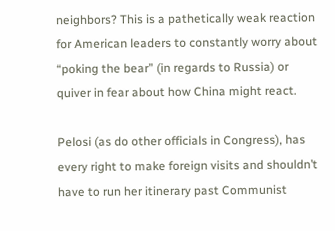neighbors? This is a pathetically weak reaction for American leaders to constantly worry about “poking the bear” (in regards to Russia) or quiver in fear about how China might react.

Pelosi (as do other officials in Congress), has every right to make foreign visits and shouldn’t have to run her itinerary past Communist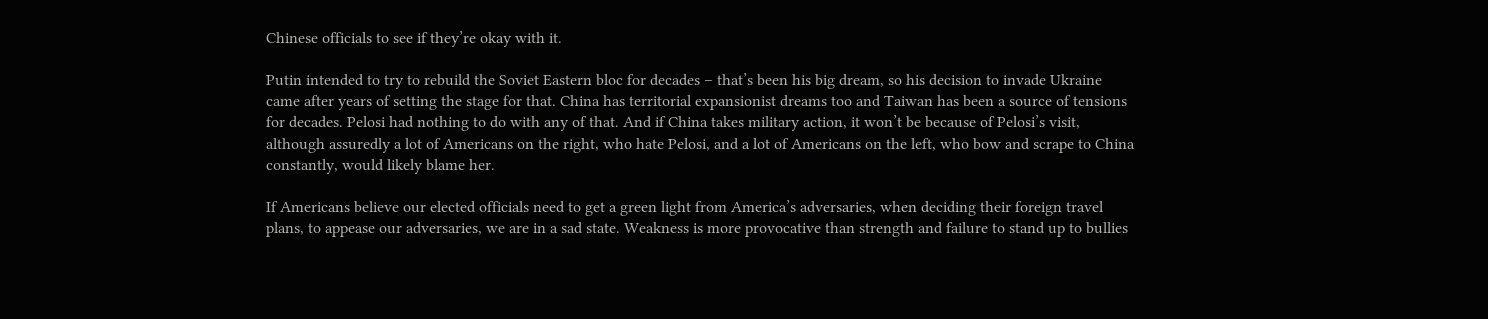Chinese officials to see if they’re okay with it.

Putin intended to try to rebuild the Soviet Eastern bloc for decades – that’s been his big dream, so his decision to invade Ukraine came after years of setting the stage for that. China has territorial expansionist dreams too and Taiwan has been a source of tensions for decades. Pelosi had nothing to do with any of that. And if China takes military action, it won’t be because of Pelosi’s visit, although assuredly a lot of Americans on the right, who hate Pelosi, and a lot of Americans on the left, who bow and scrape to China constantly, would likely blame her.

If Americans believe our elected officials need to get a green light from America’s adversaries, when deciding their foreign travel plans, to appease our adversaries, we are in a sad state. Weakness is more provocative than strength and failure to stand up to bullies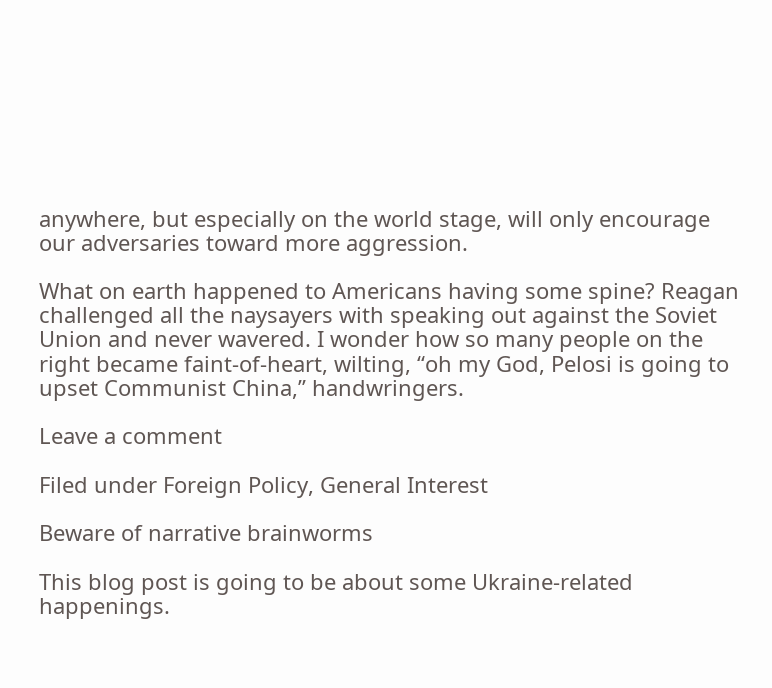anywhere, but especially on the world stage, will only encourage our adversaries toward more aggression.

What on earth happened to Americans having some spine? Reagan challenged all the naysayers with speaking out against the Soviet Union and never wavered. I wonder how so many people on the right became faint-of-heart, wilting, “oh my God, Pelosi is going to upset Communist China,” handwringers.

Leave a comment

Filed under Foreign Policy, General Interest

Beware of narrative brainworms

This blog post is going to be about some Ukraine-related happenings.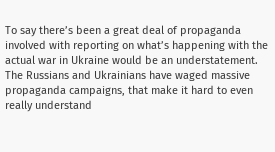To say there’s been a great deal of propaganda involved with reporting on what’s happening with the actual war in Ukraine would be an understatement. The Russians and Ukrainians have waged massive propaganda campaigns, that make it hard to even really understand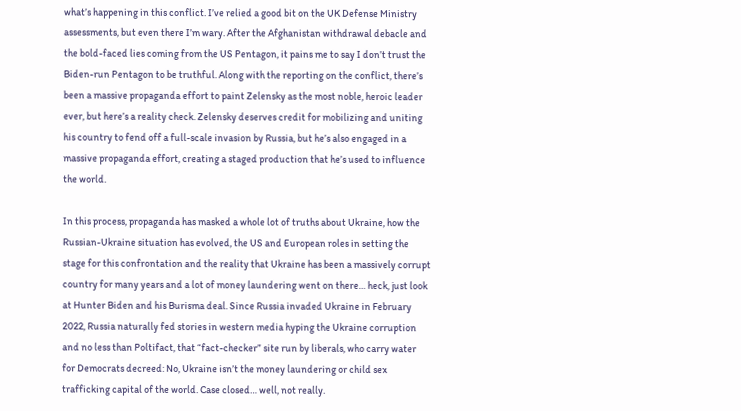what’s happening in this conflict. I’ve relied a good bit on the UK Defense Ministry assessments, but even there I’m wary. After the Afghanistan withdrawal debacle and the bold-faced lies coming from the US Pentagon, it pains me to say I don’t trust the Biden-run Pentagon to be truthful. Along with the reporting on the conflict, there’s been a massive propaganda effort to paint Zelensky as the most noble, heroic leader ever, but here’s a reality check. Zelensky deserves credit for mobilizing and uniting his country to fend off a full-scale invasion by Russia, but he’s also engaged in a massive propaganda effort, creating a staged production that he’s used to influence the world.

In this process, propaganda has masked a whole lot of truths about Ukraine, how the Russian-Ukraine situation has evolved, the US and European roles in setting the stage for this confrontation and the reality that Ukraine has been a massively corrupt country for many years and a lot of money laundering went on there… heck, just look at Hunter Biden and his Burisma deal. Since Russia invaded Ukraine in February 2022, Russia naturally fed stories in western media hyping the Ukraine corruption and no less than Poltifact, that “fact-checker” site run by liberals, who carry water for Democrats decreed: No, Ukraine isn’t the money laundering or child sex trafficking capital of the world. Case closed… well, not really.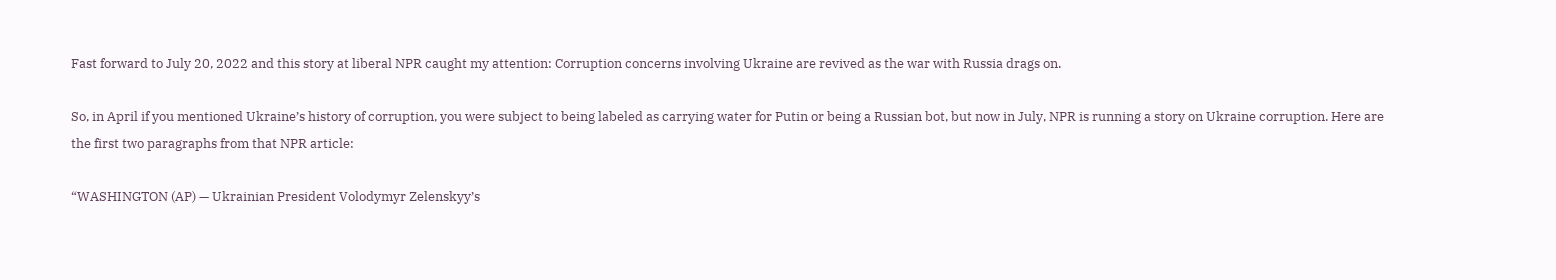Fast forward to July 20, 2022 and this story at liberal NPR caught my attention: Corruption concerns involving Ukraine are revived as the war with Russia drags on.

So, in April if you mentioned Ukraine’s history of corruption, you were subject to being labeled as carrying water for Putin or being a Russian bot, but now in July, NPR is running a story on Ukraine corruption. Here are the first two paragraphs from that NPR article:

“WASHINGTON (AP) — Ukrainian President Volodymyr Zelenskyy’s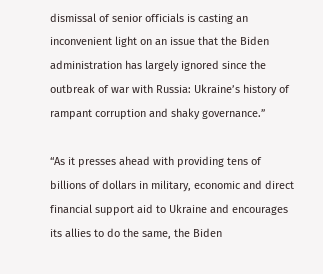dismissal of senior officials is casting an inconvenient light on an issue that the Biden administration has largely ignored since the outbreak of war with Russia: Ukraine’s history of rampant corruption and shaky governance.”

“As it presses ahead with providing tens of billions of dollars in military, economic and direct financial support aid to Ukraine and encourages its allies to do the same, the Biden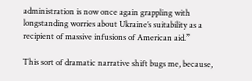administration is now once again grappling with longstanding worries about Ukraine’s suitability as a recipient of massive infusions of American aid.”

This sort of dramatic narrative shift bugs me, because,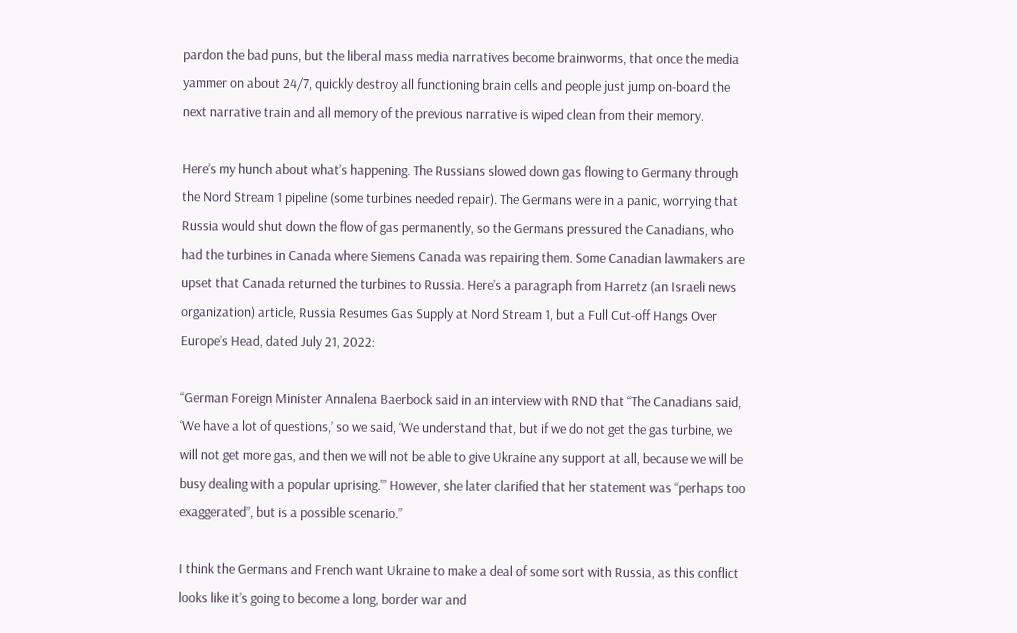pardon the bad puns, but the liberal mass media narratives become brainworms, that once the media yammer on about 24/7, quickly destroy all functioning brain cells and people just jump on-board the next narrative train and all memory of the previous narrative is wiped clean from their memory.

Here’s my hunch about what’s happening. The Russians slowed down gas flowing to Germany through the Nord Stream 1 pipeline (some turbines needed repair). The Germans were in a panic, worrying that Russia would shut down the flow of gas permanently, so the Germans pressured the Canadians, who had the turbines in Canada where Siemens Canada was repairing them. Some Canadian lawmakers are upset that Canada returned the turbines to Russia. Here’s a paragraph from Harretz (an Israeli news organization) article, Russia Resumes Gas Supply at Nord Stream 1, but a Full Cut-off Hangs Over Europe’s Head, dated July 21, 2022:

“German Foreign Minister Annalena Baerbock said in an interview with RND that “The Canadians said, ‘We have a lot of questions,’ so we said, ‘We understand that, but if we do not get the gas turbine, we will not get more gas, and then we will not be able to give Ukraine any support at all, because we will be busy dealing with a popular uprising.'” However, she later clarified that her statement was “perhaps too exaggerated”, but is a possible scenario.”

I think the Germans and French want Ukraine to make a deal of some sort with Russia, as this conflict looks like it’s going to become a long, border war and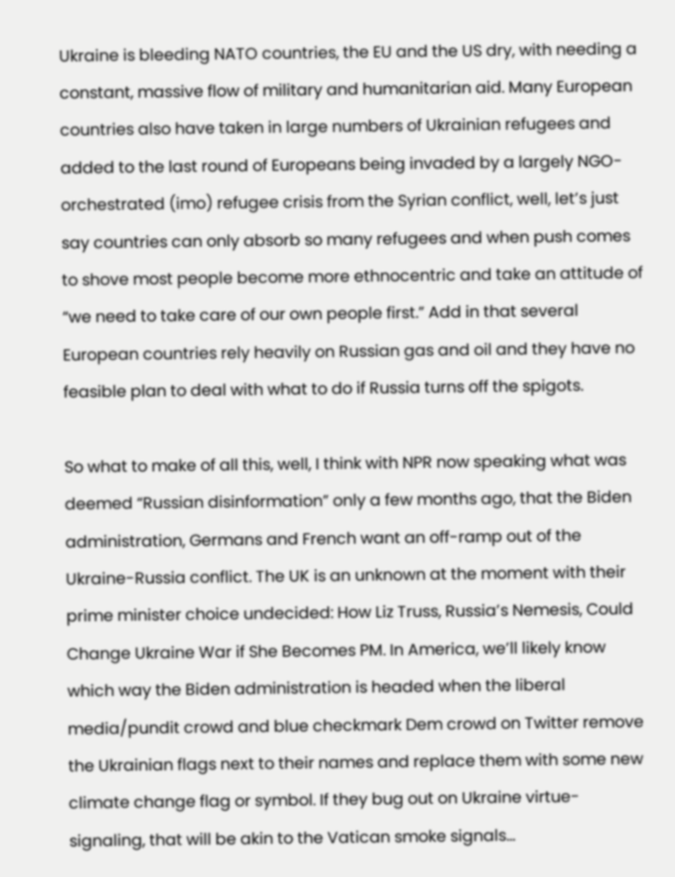Ukraine is bleeding NATO countries, the EU and the US dry, with needing a constant, massive flow of military and humanitarian aid. Many European countries also have taken in large numbers of Ukrainian refugees and added to the last round of Europeans being invaded by a largely NGO-orchestrated (imo) refugee crisis from the Syrian conflict, well, let’s just say countries can only absorb so many refugees and when push comes to shove most people become more ethnocentric and take an attitude of “we need to take care of our own people first.” Add in that several European countries rely heavily on Russian gas and oil and they have no feasible plan to deal with what to do if Russia turns off the spigots.

So what to make of all this, well, I think with NPR now speaking what was deemed “Russian disinformation” only a few months ago, that the Biden administration, Germans and French want an off-ramp out of the Ukraine-Russia conflict. The UK is an unknown at the moment with their prime minister choice undecided: How Liz Truss, Russia’s Nemesis, Could Change Ukraine War if She Becomes PM. In America, we’ll likely know which way the Biden administration is headed when the liberal media/pundit crowd and blue checkmark Dem crowd on Twitter remove the Ukrainian flags next to their names and replace them with some new climate change flag or symbol. If they bug out on Ukraine virtue-signaling, that will be akin to the Vatican smoke signals...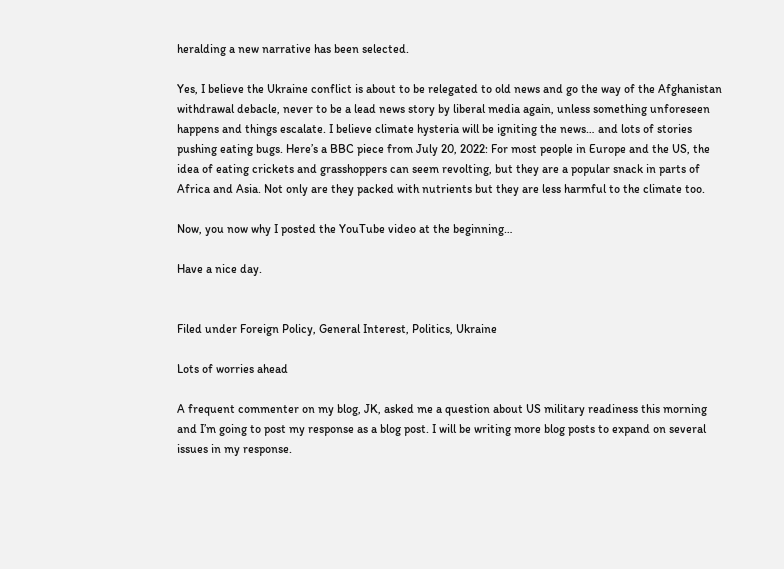heralding a new narrative has been selected.

Yes, I believe the Ukraine conflict is about to be relegated to old news and go the way of the Afghanistan withdrawal debacle, never to be a lead news story by liberal media again, unless something unforeseen happens and things escalate. I believe climate hysteria will be igniting the news… and lots of stories pushing eating bugs. Here’s a BBC piece from July 20, 2022: For most people in Europe and the US, the idea of eating crickets and grasshoppers can seem revolting, but they are a popular snack in parts of Africa and Asia. Not only are they packed with nutrients but they are less harmful to the climate too.

Now, you now why I posted the YouTube video at the beginning…

Have a nice day.


Filed under Foreign Policy, General Interest, Politics, Ukraine

Lots of worries ahead

A frequent commenter on my blog, JK, asked me a question about US military readiness this morning and I’m going to post my response as a blog post. I will be writing more blog posts to expand on several issues in my response.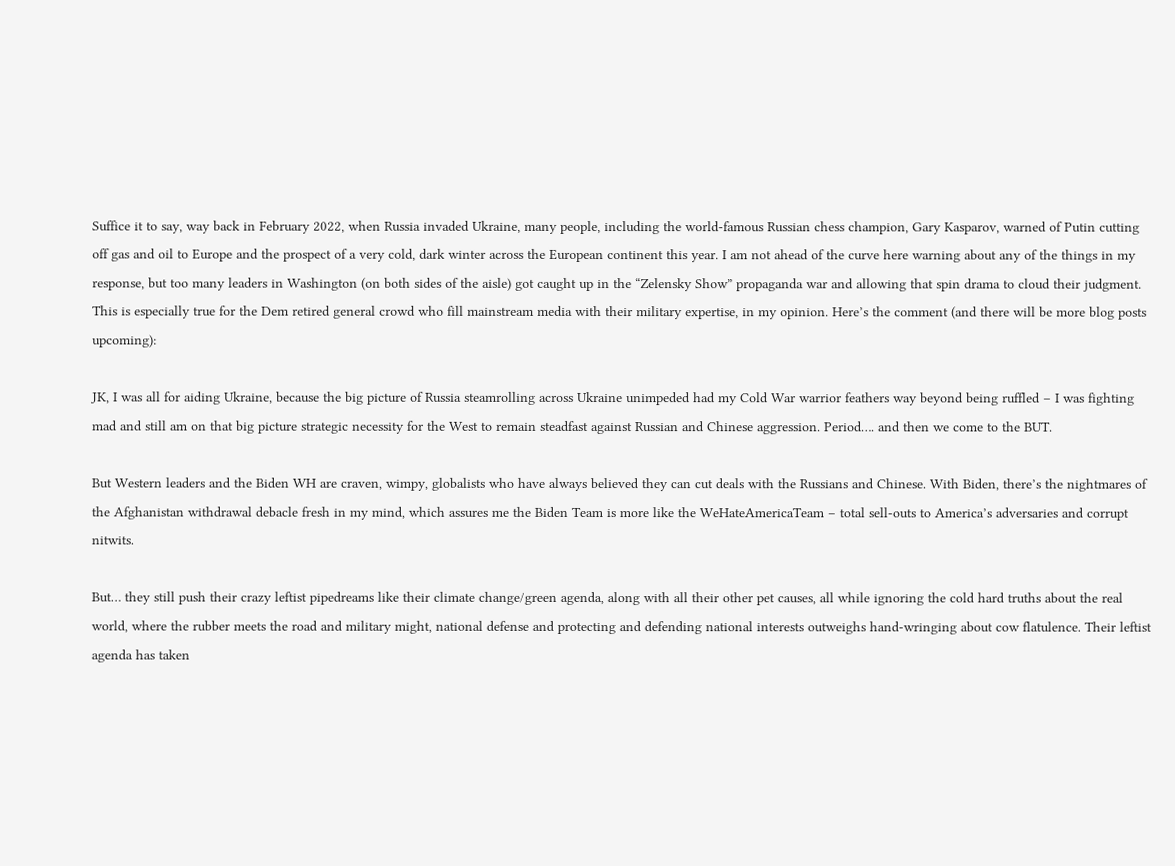Suffice it to say, way back in February 2022, when Russia invaded Ukraine, many people, including the world-famous Russian chess champion, Gary Kasparov, warned of Putin cutting off gas and oil to Europe and the prospect of a very cold, dark winter across the European continent this year. I am not ahead of the curve here warning about any of the things in my response, but too many leaders in Washington (on both sides of the aisle) got caught up in the “Zelensky Show” propaganda war and allowing that spin drama to cloud their judgment. This is especially true for the Dem retired general crowd who fill mainstream media with their military expertise, in my opinion. Here’s the comment (and there will be more blog posts upcoming):

JK, I was all for aiding Ukraine, because the big picture of Russia steamrolling across Ukraine unimpeded had my Cold War warrior feathers way beyond being ruffled – I was fighting mad and still am on that big picture strategic necessity for the West to remain steadfast against Russian and Chinese aggression. Period…. and then we come to the BUT.

But Western leaders and the Biden WH are craven, wimpy, globalists who have always believed they can cut deals with the Russians and Chinese. With Biden, there’s the nightmares of the Afghanistan withdrawal debacle fresh in my mind, which assures me the Biden Team is more like the WeHateAmericaTeam – total sell-outs to America’s adversaries and corrupt nitwits.

But… they still push their crazy leftist pipedreams like their climate change/green agenda, along with all their other pet causes, all while ignoring the cold hard truths about the real world, where the rubber meets the road and military might, national defense and protecting and defending national interests outweighs hand-wringing about cow flatulence. Their leftist agenda has taken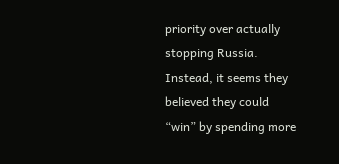priority over actually stopping Russia. Instead, it seems they believed they could “win” by spending more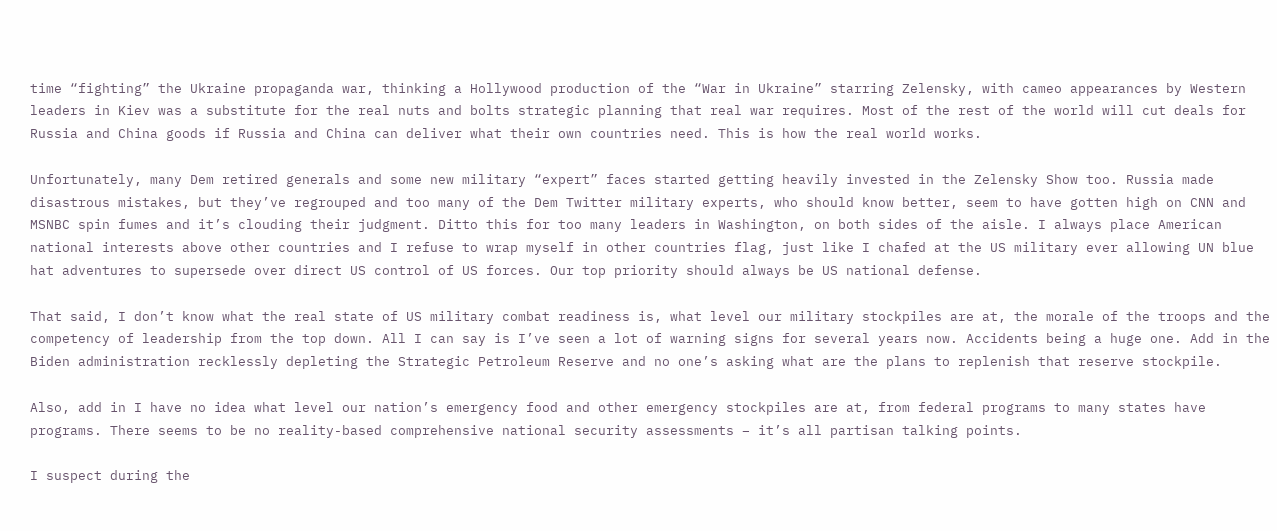time “fighting” the Ukraine propaganda war, thinking a Hollywood production of the “War in Ukraine” starring Zelensky, with cameo appearances by Western leaders in Kiev was a substitute for the real nuts and bolts strategic planning that real war requires. Most of the rest of the world will cut deals for Russia and China goods if Russia and China can deliver what their own countries need. This is how the real world works.

Unfortunately, many Dem retired generals and some new military “expert” faces started getting heavily invested in the Zelensky Show too. Russia made disastrous mistakes, but they’ve regrouped and too many of the Dem Twitter military experts, who should know better, seem to have gotten high on CNN and MSNBC spin fumes and it’s clouding their judgment. Ditto this for too many leaders in Washington, on both sides of the aisle. I always place American national interests above other countries and I refuse to wrap myself in other countries flag, just like I chafed at the US military ever allowing UN blue hat adventures to supersede over direct US control of US forces. Our top priority should always be US national defense.

That said, I don’t know what the real state of US military combat readiness is, what level our military stockpiles are at, the morale of the troops and the competency of leadership from the top down. All I can say is I’ve seen a lot of warning signs for several years now. Accidents being a huge one. Add in the Biden administration recklessly depleting the Strategic Petroleum Reserve and no one’s asking what are the plans to replenish that reserve stockpile.

Also, add in I have no idea what level our nation’s emergency food and other emergency stockpiles are at, from federal programs to many states have programs. There seems to be no reality-based comprehensive national security assessments – it’s all partisan talking points.

I suspect during the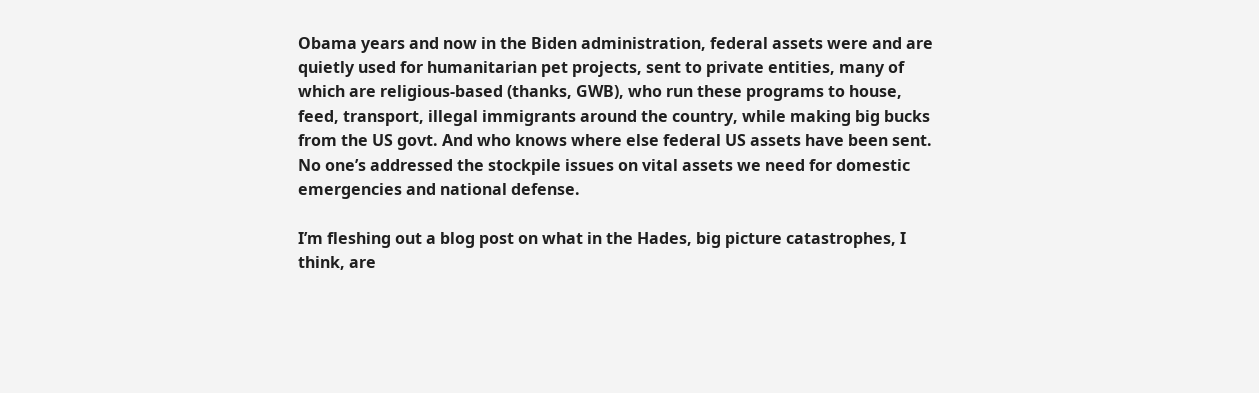Obama years and now in the Biden administration, federal assets were and are quietly used for humanitarian pet projects, sent to private entities, many of which are religious-based (thanks, GWB), who run these programs to house, feed, transport, illegal immigrants around the country, while making big bucks from the US govt. And who knows where else federal US assets have been sent. No one’s addressed the stockpile issues on vital assets we need for domestic emergencies and national defense.

I’m fleshing out a blog post on what in the Hades, big picture catastrophes, I think, are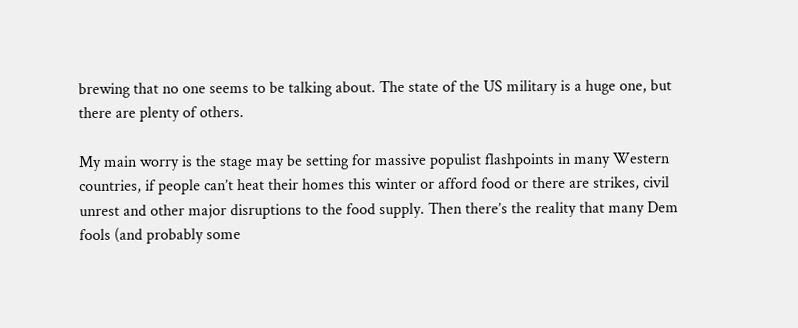brewing that no one seems to be talking about. The state of the US military is a huge one, but there are plenty of others.

My main worry is the stage may be setting for massive populist flashpoints in many Western countries, if people can’t heat their homes this winter or afford food or there are strikes, civil unrest and other major disruptions to the food supply. Then there’s the reality that many Dem fools (and probably some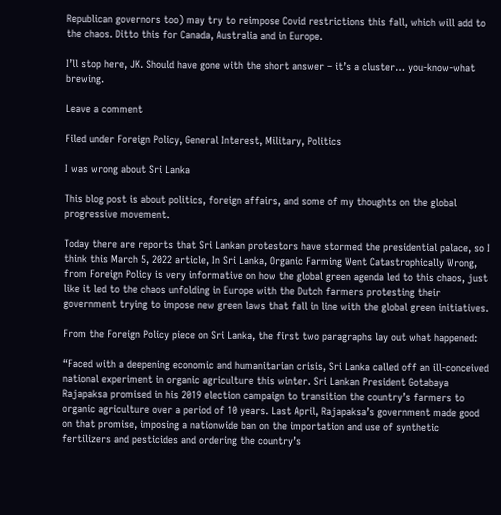Republican governors too) may try to reimpose Covid restrictions this fall, which will add to the chaos. Ditto this for Canada, Australia and in Europe.

I’ll stop here, JK. Should have gone with the short answer – it’s a cluster… you-know-what brewing.

Leave a comment

Filed under Foreign Policy, General Interest, Military, Politics

I was wrong about Sri Lanka

This blog post is about politics, foreign affairs, and some of my thoughts on the global progressive movement.

Today there are reports that Sri Lankan protestors have stormed the presidential palace, so I think this March 5, 2022 article, In Sri Lanka, Organic Farming Went Catastrophically Wrong, from Foreign Policy is very informative on how the global green agenda led to this chaos, just like it led to the chaos unfolding in Europe with the Dutch farmers protesting their government trying to impose new green laws that fall in line with the global green initiatives.

From the Foreign Policy piece on Sri Lanka, the first two paragraphs lay out what happened:

“Faced with a deepening economic and humanitarian crisis, Sri Lanka called off an ill-conceived national experiment in organic agriculture this winter. Sri Lankan President Gotabaya Rajapaksa promised in his 2019 election campaign to transition the country’s farmers to organic agriculture over a period of 10 years. Last April, Rajapaksa’s government made good on that promise, imposing a nationwide ban on the importation and use of synthetic fertilizers and pesticides and ordering the country’s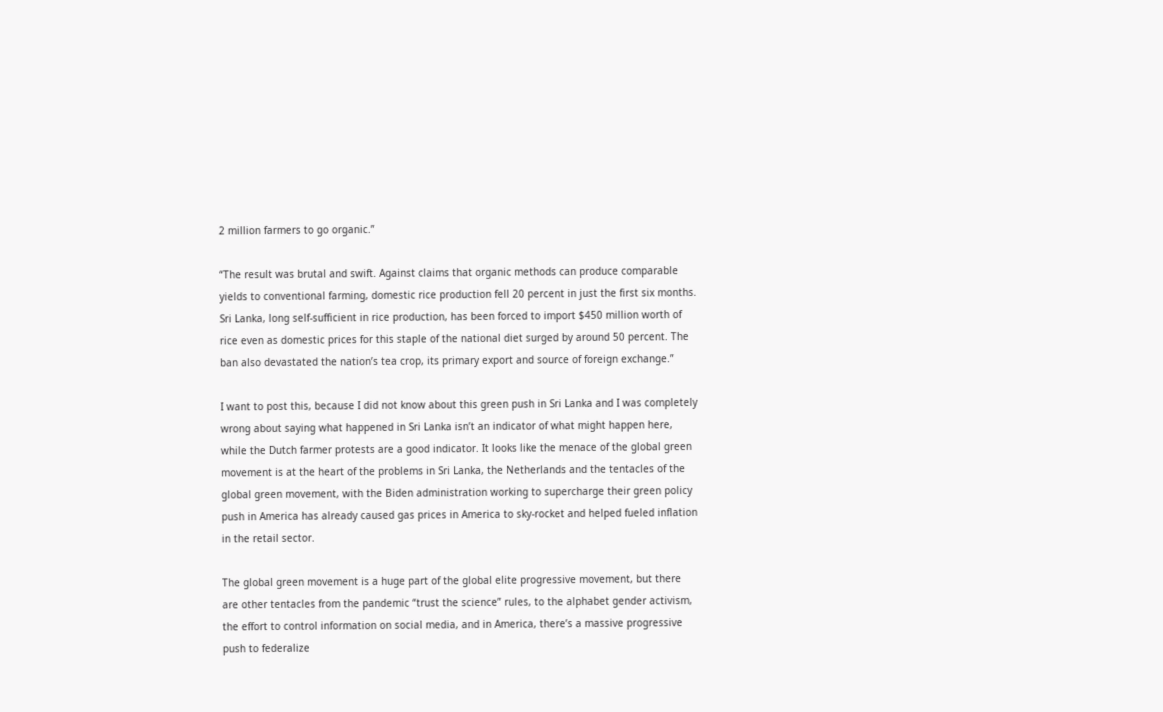2 million farmers to go organic.”

“The result was brutal and swift. Against claims that organic methods can produce comparable yields to conventional farming, domestic rice production fell 20 percent in just the first six months. Sri Lanka, long self-sufficient in rice production, has been forced to import $450 million worth of rice even as domestic prices for this staple of the national diet surged by around 50 percent. The ban also devastated the nation’s tea crop, its primary export and source of foreign exchange.”

I want to post this, because I did not know about this green push in Sri Lanka and I was completely wrong about saying what happened in Sri Lanka isn’t an indicator of what might happen here, while the Dutch farmer protests are a good indicator. It looks like the menace of the global green movement is at the heart of the problems in Sri Lanka, the Netherlands and the tentacles of the global green movement, with the Biden administration working to supercharge their green policy push in America has already caused gas prices in America to sky-rocket and helped fueled inflation in the retail sector.

The global green movement is a huge part of the global elite progressive movement, but there are other tentacles from the pandemic “trust the science” rules, to the alphabet gender activism, the effort to control information on social media, and in America, there’s a massive progressive push to federalize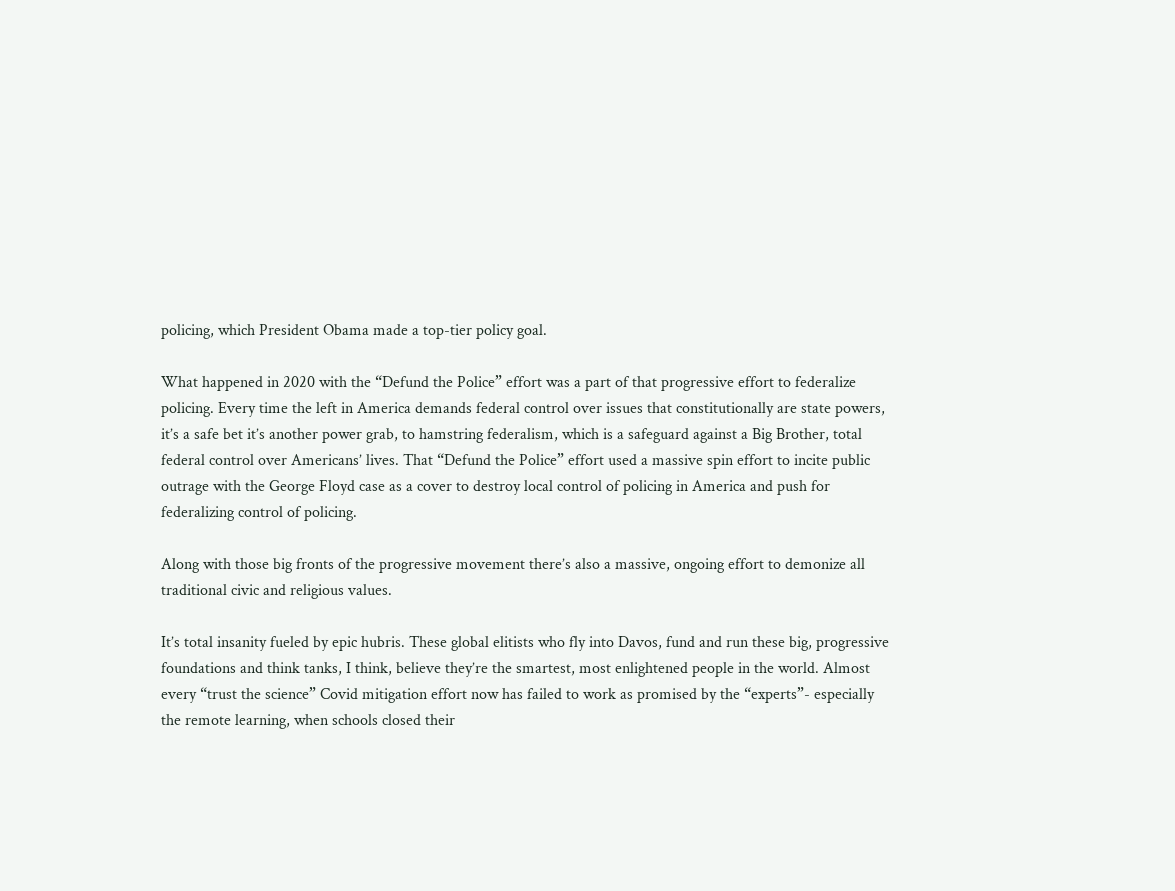policing, which President Obama made a top-tier policy goal.

What happened in 2020 with the “Defund the Police” effort was a part of that progressive effort to federalize policing. Every time the left in America demands federal control over issues that constitutionally are state powers, it’s a safe bet it’s another power grab, to hamstring federalism, which is a safeguard against a Big Brother, total federal control over Americans’ lives. That “Defund the Police” effort used a massive spin effort to incite public outrage with the George Floyd case as a cover to destroy local control of policing in America and push for federalizing control of policing.

Along with those big fronts of the progressive movement there’s also a massive, ongoing effort to demonize all traditional civic and religious values.

It’s total insanity fueled by epic hubris. These global elitists who fly into Davos, fund and run these big, progressive foundations and think tanks, I think, believe they’re the smartest, most enlightened people in the world. Almost every “trust the science” Covid mitigation effort now has failed to work as promised by the “experts”- especially the remote learning, when schools closed their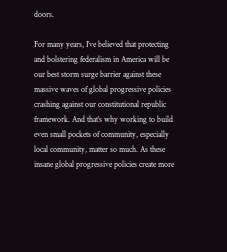doors.

For many years, I’ve believed that protecting and bolstering federalism in America will be our best storm surge barrier against these massive waves of global progressive policies crashing against our constitutional republic framework. And that’s why working to build even small pockets of community, especially local community, matter so much. As these insane global progressive policies create more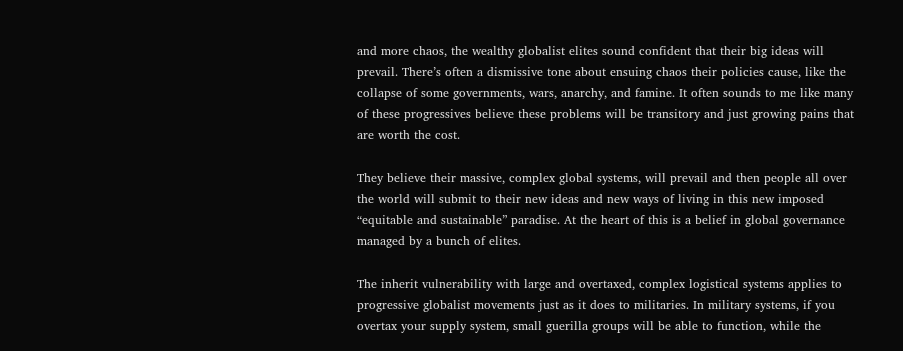and more chaos, the wealthy globalist elites sound confident that their big ideas will prevail. There’s often a dismissive tone about ensuing chaos their policies cause, like the collapse of some governments, wars, anarchy, and famine. It often sounds to me like many of these progressives believe these problems will be transitory and just growing pains that are worth the cost.

They believe their massive, complex global systems, will prevail and then people all over the world will submit to their new ideas and new ways of living in this new imposed “equitable and sustainable” paradise. At the heart of this is a belief in global governance managed by a bunch of elites.

The inherit vulnerability with large and overtaxed, complex logistical systems applies to progressive globalist movements just as it does to militaries. In military systems, if you overtax your supply system, small guerilla groups will be able to function, while the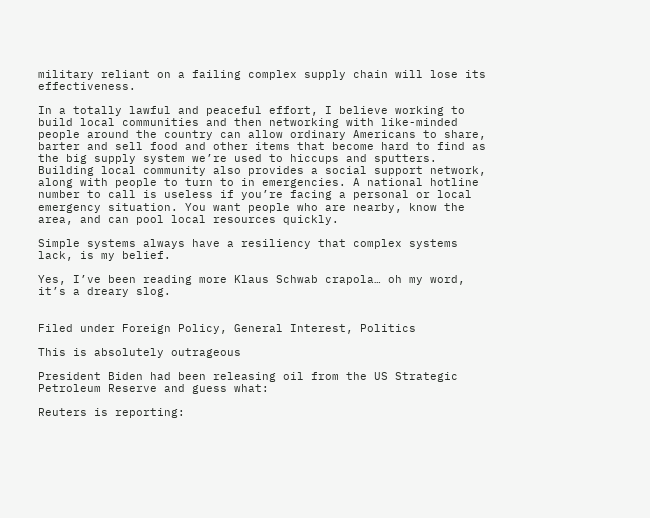military reliant on a failing complex supply chain will lose its effectiveness.

In a totally lawful and peaceful effort, I believe working to build local communities and then networking with like-minded people around the country can allow ordinary Americans to share, barter and sell food and other items that become hard to find as the big supply system we’re used to hiccups and sputters. Building local community also provides a social support network, along with people to turn to in emergencies. A national hotline number to call is useless if you’re facing a personal or local emergency situation. You want people who are nearby, know the area, and can pool local resources quickly.

Simple systems always have a resiliency that complex systems lack, is my belief.

Yes, I’ve been reading more Klaus Schwab crapola… oh my word, it’s a dreary slog.


Filed under Foreign Policy, General Interest, Politics

This is absolutely outrageous

President Biden had been releasing oil from the US Strategic Petroleum Reserve and guess what:

Reuters is reporting: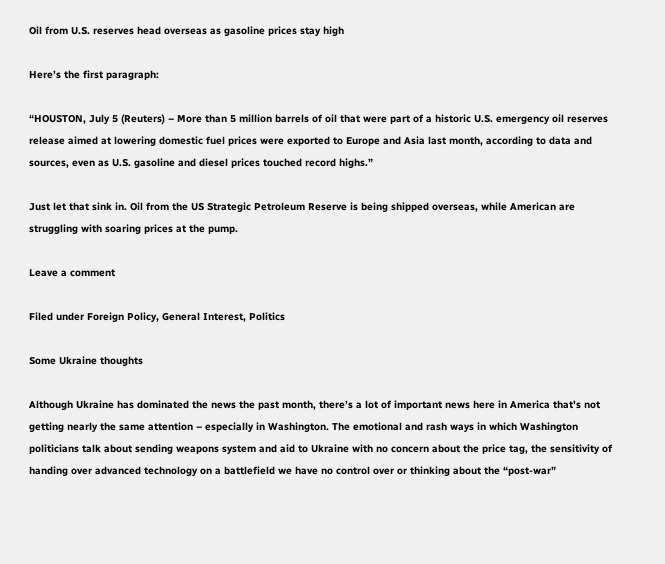Oil from U.S. reserves head overseas as gasoline prices stay high

Here’s the first paragraph:

“HOUSTON, July 5 (Reuters) – More than 5 million barrels of oil that were part of a historic U.S. emergency oil reserves release aimed at lowering domestic fuel prices were exported to Europe and Asia last month, according to data and sources, even as U.S. gasoline and diesel prices touched record highs.”

Just let that sink in. Oil from the US Strategic Petroleum Reserve is being shipped overseas, while American are struggling with soaring prices at the pump.

Leave a comment

Filed under Foreign Policy, General Interest, Politics

Some Ukraine thoughts

Although Ukraine has dominated the news the past month, there’s a lot of important news here in America that’s not getting nearly the same attention – especially in Washington. The emotional and rash ways in which Washington politicians talk about sending weapons system and aid to Ukraine with no concern about the price tag, the sensitivity of handing over advanced technology on a battlefield we have no control over or thinking about the “post-war”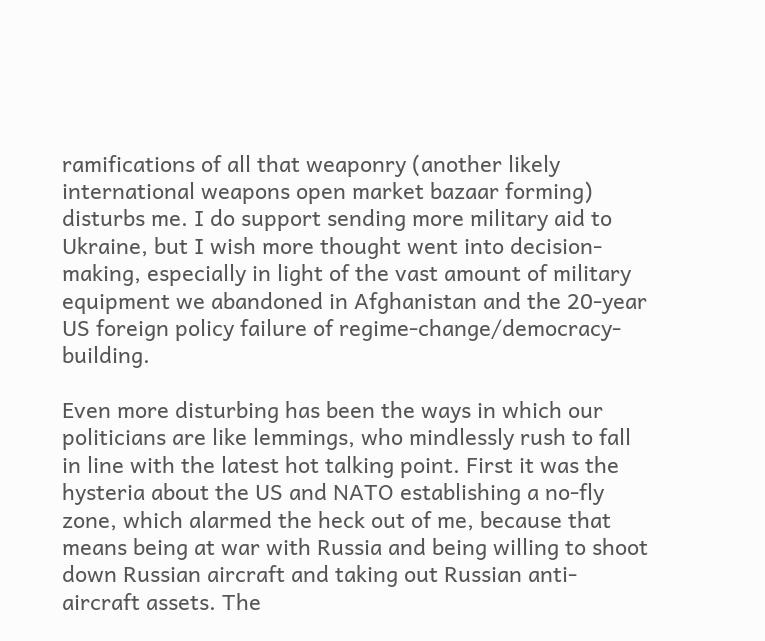ramifications of all that weaponry (another likely international weapons open market bazaar forming) disturbs me. I do support sending more military aid to Ukraine, but I wish more thought went into decision-making, especially in light of the vast amount of military equipment we abandoned in Afghanistan and the 20-year US foreign policy failure of regime-change/democracy-building.

Even more disturbing has been the ways in which our politicians are like lemmings, who mindlessly rush to fall in line with the latest hot talking point. First it was the hysteria about the US and NATO establishing a no-fly zone, which alarmed the heck out of me, because that means being at war with Russia and being willing to shoot down Russian aircraft and taking out Russian anti-aircraft assets. The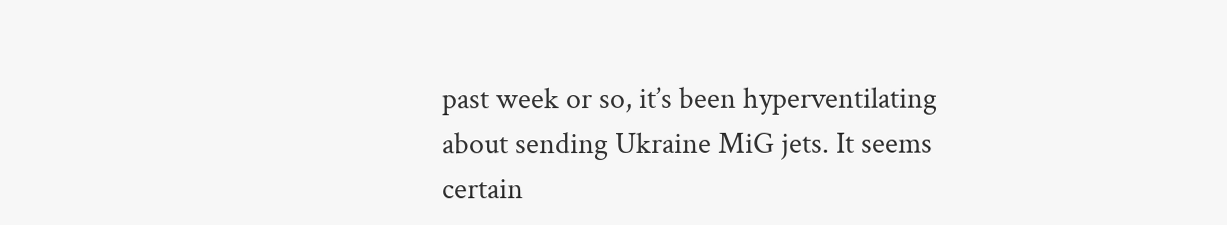past week or so, it’s been hyperventilating about sending Ukraine MiG jets. It seems certain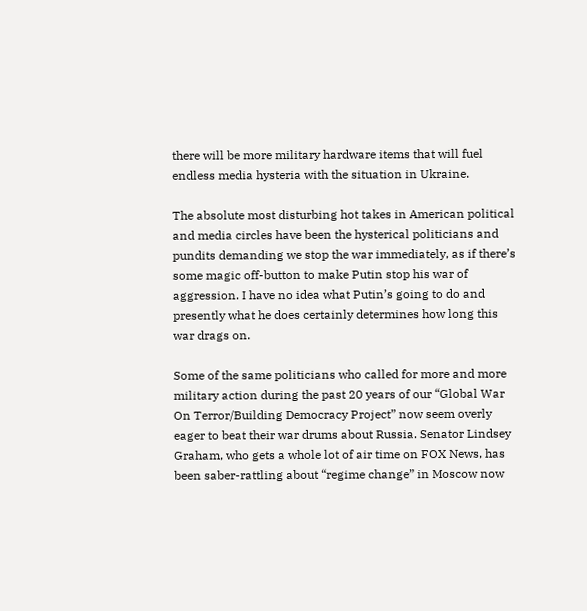there will be more military hardware items that will fuel endless media hysteria with the situation in Ukraine.

The absolute most disturbing hot takes in American political and media circles have been the hysterical politicians and pundits demanding we stop the war immediately, as if there’s some magic off-button to make Putin stop his war of aggression. I have no idea what Putin’s going to do and presently what he does certainly determines how long this war drags on.

Some of the same politicians who called for more and more military action during the past 20 years of our “Global War On Terror/Building Democracy Project” now seem overly eager to beat their war drums about Russia. Senator Lindsey Graham, who gets a whole lot of air time on FOX News, has been saber-rattling about “regime change” in Moscow now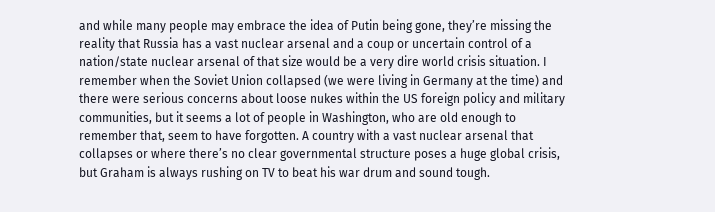and while many people may embrace the idea of Putin being gone, they’re missing the reality that Russia has a vast nuclear arsenal and a coup or uncertain control of a nation/state nuclear arsenal of that size would be a very dire world crisis situation. I remember when the Soviet Union collapsed (we were living in Germany at the time) and there were serious concerns about loose nukes within the US foreign policy and military communities, but it seems a lot of people in Washington, who are old enough to remember that, seem to have forgotten. A country with a vast nuclear arsenal that collapses or where there’s no clear governmental structure poses a huge global crisis, but Graham is always rushing on TV to beat his war drum and sound tough.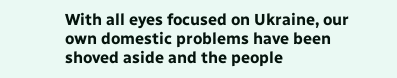With all eyes focused on Ukraine, our own domestic problems have been shoved aside and the people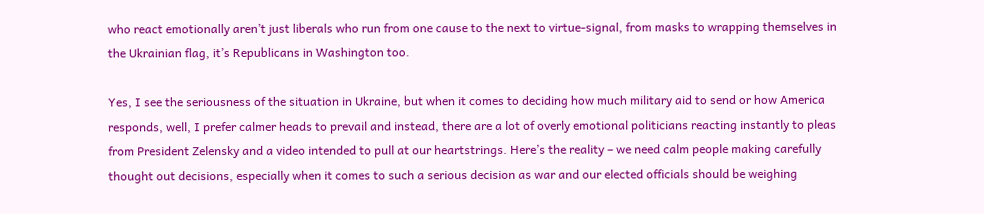who react emotionally aren’t just liberals who run from one cause to the next to virtue-signal, from masks to wrapping themselves in the Ukrainian flag, it’s Republicans in Washington too.

Yes, I see the seriousness of the situation in Ukraine, but when it comes to deciding how much military aid to send or how America responds, well, I prefer calmer heads to prevail and instead, there are a lot of overly emotional politicians reacting instantly to pleas from President Zelensky and a video intended to pull at our heartstrings. Here’s the reality – we need calm people making carefully thought out decisions, especially when it comes to such a serious decision as war and our elected officials should be weighing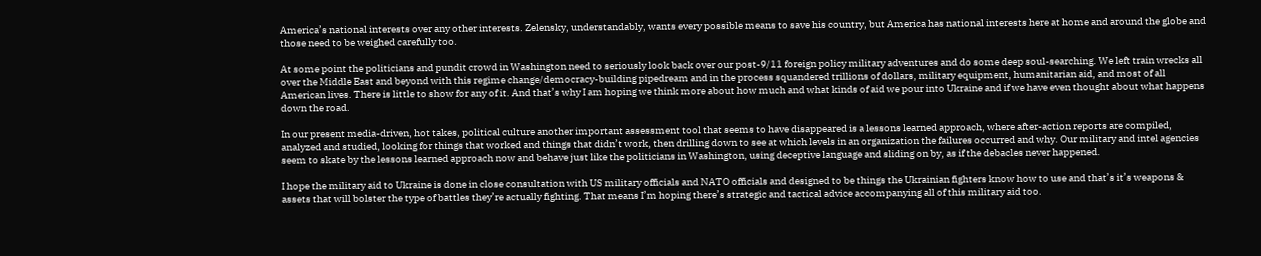America’s national interests over any other interests. Zelensky, understandably, wants every possible means to save his country, but America has national interests here at home and around the globe and those need to be weighed carefully too.

At some point the politicians and pundit crowd in Washington need to seriously look back over our post-9/11 foreign policy military adventures and do some deep soul-searching. We left train wrecks all over the Middle East and beyond with this regime change/democracy-building pipedream and in the process squandered trillions of dollars, military equipment, humanitarian aid, and most of all American lives. There is little to show for any of it. And that’s why I am hoping we think more about how much and what kinds of aid we pour into Ukraine and if we have even thought about what happens down the road.

In our present media-driven, hot takes, political culture another important assessment tool that seems to have disappeared is a lessons learned approach, where after-action reports are compiled, analyzed and studied, looking for things that worked and things that didn’t work, then drilling down to see at which levels in an organization the failures occurred and why. Our military and intel agencies seem to skate by the lessons learned approach now and behave just like the politicians in Washington, using deceptive language and sliding on by, as if the debacles never happened.

I hope the military aid to Ukraine is done in close consultation with US military officials and NATO officials and designed to be things the Ukrainian fighters know how to use and that’s it’s weapons & assets that will bolster the type of battles they’re actually fighting. That means I’m hoping there’s strategic and tactical advice accompanying all of this military aid too.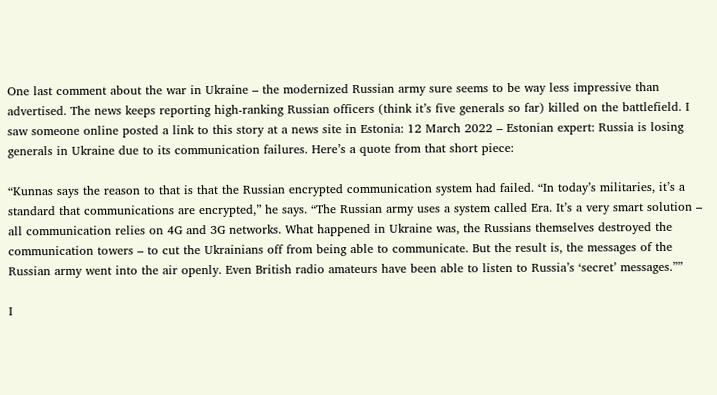One last comment about the war in Ukraine – the modernized Russian army sure seems to be way less impressive than advertised. The news keeps reporting high-ranking Russian officers (think it’s five generals so far) killed on the battlefield. I saw someone online posted a link to this story at a news site in Estonia: 12 March 2022 – Estonian expert: Russia is losing generals in Ukraine due to its communication failures. Here’s a quote from that short piece:

“Kunnas says the reason to that is that the Russian encrypted communication system had failed. “In today’s militaries, it’s a standard that communications are encrypted,” he says. “The Russian army uses a system called Era. It’s a very smart solution – all communication relies on 4G and 3G networks. What happened in Ukraine was, the Russians themselves destroyed the communication towers – to cut the Ukrainians off from being able to communicate. But the result is, the messages of the Russian army went into the air openly. Even British radio amateurs have been able to listen to Russia’s ‘secret’ messages.””

I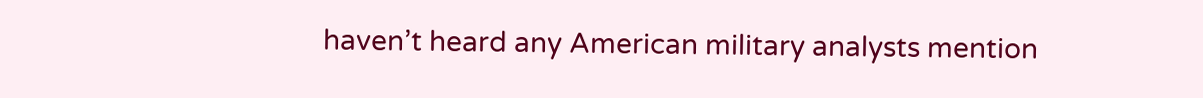haven’t heard any American military analysts mention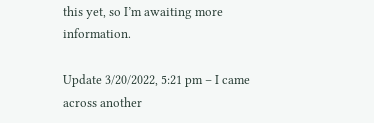this yet, so I’m awaiting more information.

Update 3/20/2022, 5:21 pm – I came across another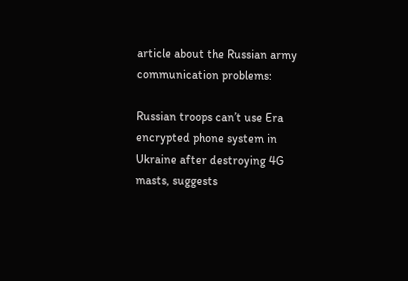article about the Russian army communication problems:

Russian troops can’t use Era encrypted phone system in Ukraine after destroying 4G masts, suggests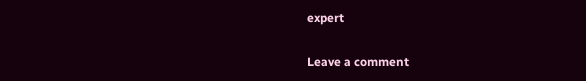expert

Leave a comment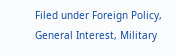Filed under Foreign Policy, General Interest, Military